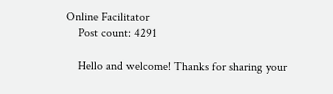Online Facilitator
    Post count: 4291

    Hello and welcome! Thanks for sharing your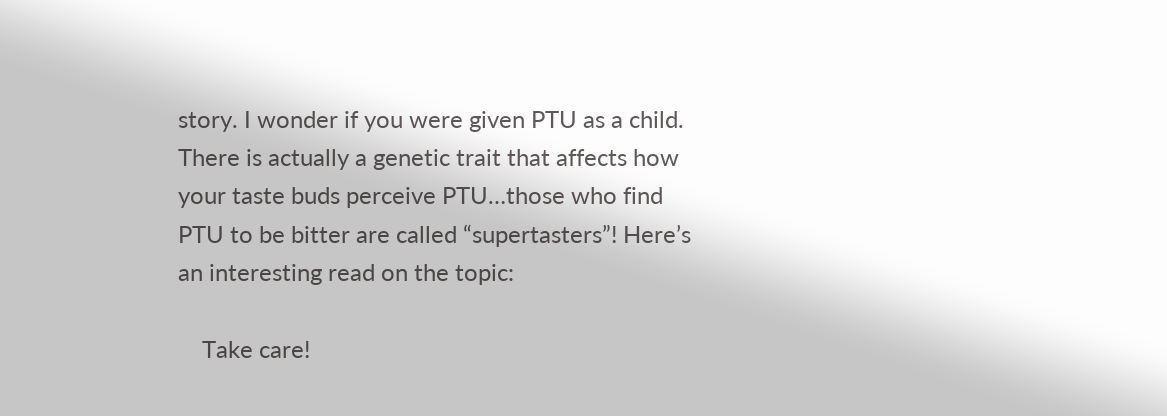story. I wonder if you were given PTU as a child. There is actually a genetic trait that affects how your taste buds perceive PTU…those who find PTU to be bitter are called “supertasters”! Here’s an interesting read on the topic:

    Take care!